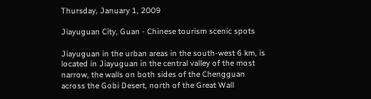Thursday, January 1, 2009

Jiayuguan City, Guan - Chinese tourism scenic spots

Jiayuguan in the urban areas in the south-west 6 km, is located in Jiayuguan in the central valley of the most narrow, the walls on both sides of the Chengguan across the Gobi Desert, north of the Great Wall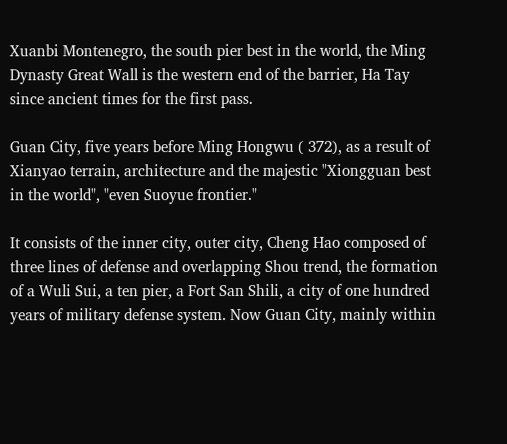Xuanbi Montenegro, the south pier best in the world, the Ming Dynasty Great Wall is the western end of the barrier, Ha Tay since ancient times for the first pass.

Guan City, five years before Ming Hongwu ( 372), as a result of Xianyao terrain, architecture and the majestic "Xiongguan best in the world", "even Suoyue frontier."

It consists of the inner city, outer city, Cheng Hao composed of three lines of defense and overlapping Shou trend, the formation of a Wuli Sui, a ten pier, a Fort San Shili, a city of one hundred years of military defense system. Now Guan City, mainly within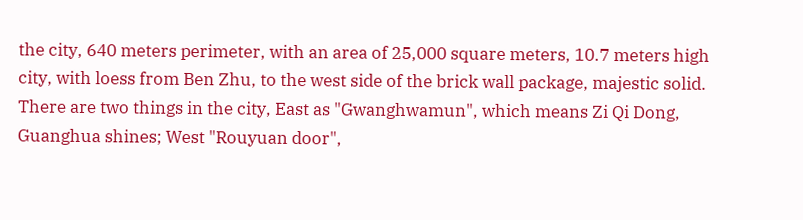the city, 640 meters perimeter, with an area of 25,000 square meters, 10.7 meters high city, with loess from Ben Zhu, to the west side of the brick wall package, majestic solid. There are two things in the city, East as "Gwanghwamun", which means Zi Qi Dong, Guanghua shines; West "Rouyuan door",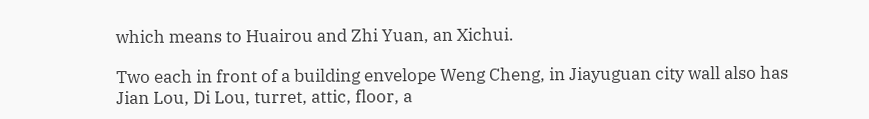which means to Huairou and Zhi Yuan, an Xichui.

Two each in front of a building envelope Weng Cheng, in Jiayuguan city wall also has Jian Lou, Di Lou, turret, attic, floor, a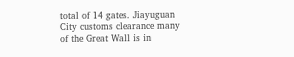total of 14 gates. Jiayuguan City customs clearance many of the Great Wall is in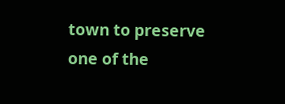town to preserve one of the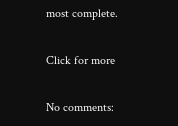most complete.

Click for more

No comments: